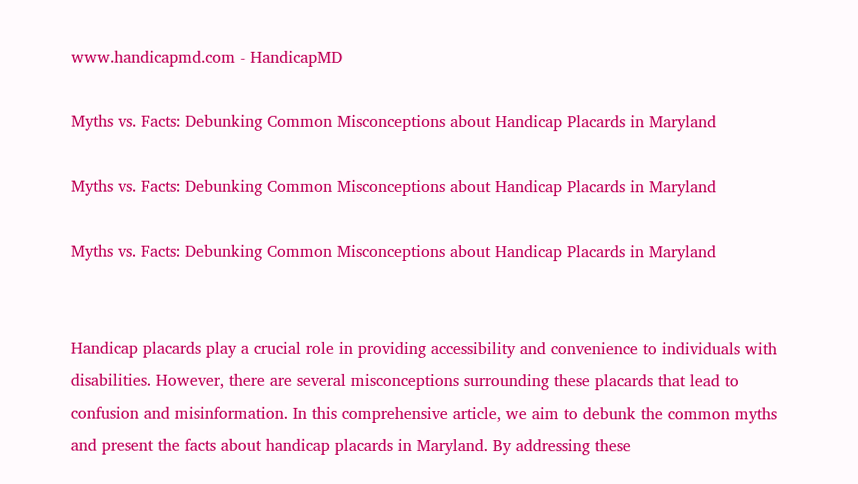www.handicapmd.com - HandicapMD

Myths vs. Facts: Debunking Common Misconceptions about Handicap Placards in Maryland

Myths vs. Facts: Debunking Common Misconceptions about Handicap Placards in Maryland

Myths vs. Facts: Debunking Common Misconceptions about Handicap Placards in Maryland


Handicap placards play a crucial role in providing accessibility and convenience to individuals with disabilities. However, there are several misconceptions surrounding these placards that lead to confusion and misinformation. In this comprehensive article, we aim to debunk the common myths and present the facts about handicap placards in Maryland. By addressing these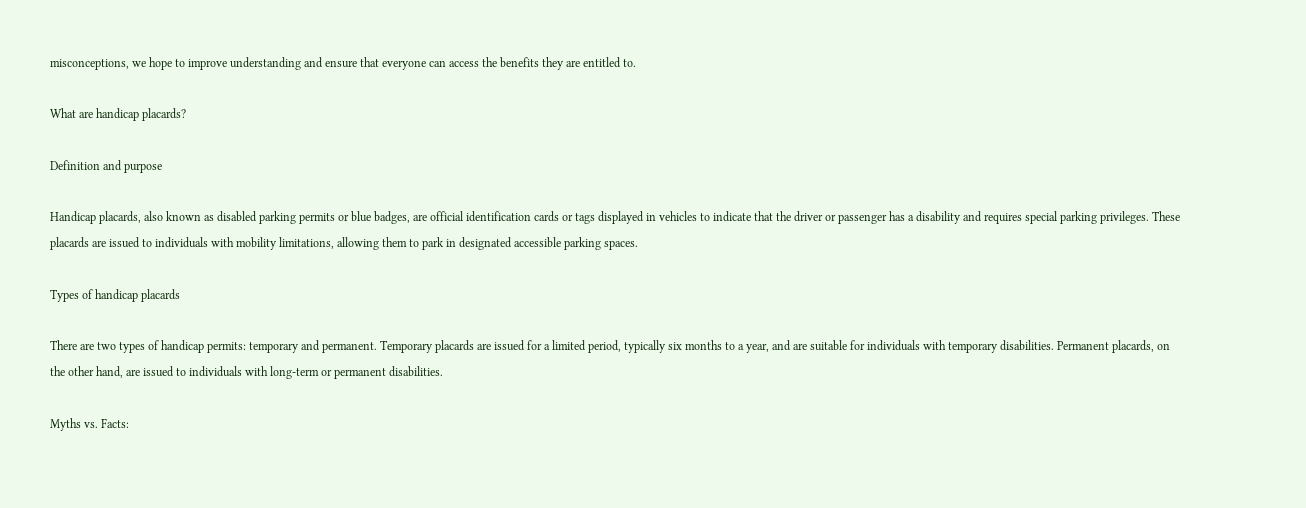misconceptions, we hope to improve understanding and ensure that everyone can access the benefits they are entitled to.

What are handicap placards?

Definition and purpose

Handicap placards, also known as disabled parking permits or blue badges, are official identification cards or tags displayed in vehicles to indicate that the driver or passenger has a disability and requires special parking privileges. These placards are issued to individuals with mobility limitations, allowing them to park in designated accessible parking spaces.

Types of handicap placards

There are two types of handicap permits: temporary and permanent. Temporary placards are issued for a limited period, typically six months to a year, and are suitable for individuals with temporary disabilities. Permanent placards, on the other hand, are issued to individuals with long-term or permanent disabilities.

Myths vs. Facts: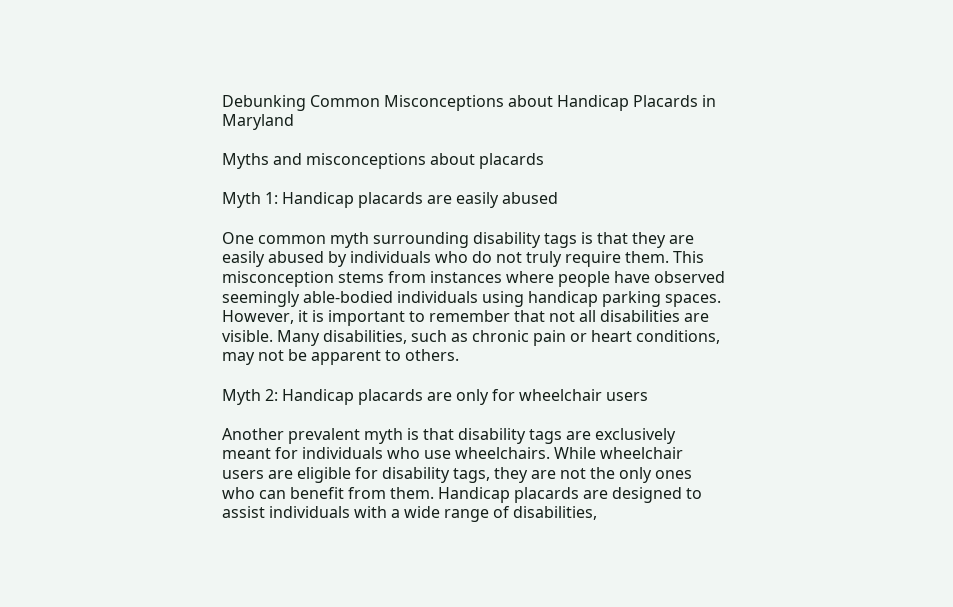Debunking Common Misconceptions about Handicap Placards in Maryland

Myths and misconceptions about placards

Myth 1: Handicap placards are easily abused

One common myth surrounding disability tags is that they are easily abused by individuals who do not truly require them. This misconception stems from instances where people have observed seemingly able-bodied individuals using handicap parking spaces. However, it is important to remember that not all disabilities are visible. Many disabilities, such as chronic pain or heart conditions, may not be apparent to others.

Myth 2: Handicap placards are only for wheelchair users

Another prevalent myth is that disability tags are exclusively meant for individuals who use wheelchairs. While wheelchair users are eligible for disability tags, they are not the only ones who can benefit from them. Handicap placards are designed to assist individuals with a wide range of disabilities,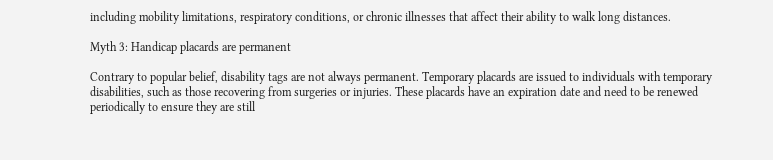including mobility limitations, respiratory conditions, or chronic illnesses that affect their ability to walk long distances.

Myth 3: Handicap placards are permanent

Contrary to popular belief, disability tags are not always permanent. Temporary placards are issued to individuals with temporary disabilities, such as those recovering from surgeries or injuries. These placards have an expiration date and need to be renewed periodically to ensure they are still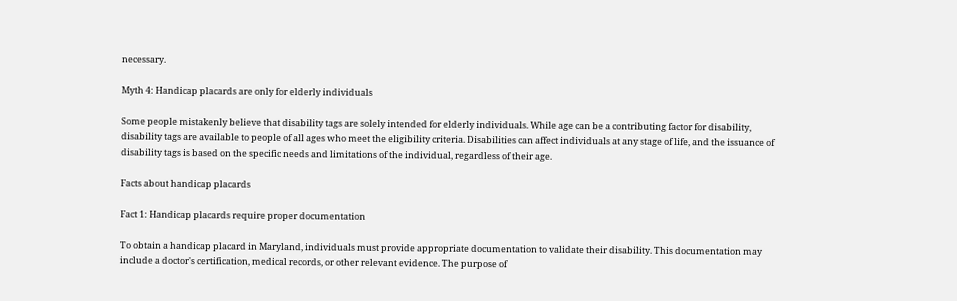necessary.

Myth 4: Handicap placards are only for elderly individuals

Some people mistakenly believe that disability tags are solely intended for elderly individuals. While age can be a contributing factor for disability, disability tags are available to people of all ages who meet the eligibility criteria. Disabilities can affect individuals at any stage of life, and the issuance of disability tags is based on the specific needs and limitations of the individual, regardless of their age.

Facts about handicap placards

Fact 1: Handicap placards require proper documentation

To obtain a handicap placard in Maryland, individuals must provide appropriate documentation to validate their disability. This documentation may include a doctor's certification, medical records, or other relevant evidence. The purpose of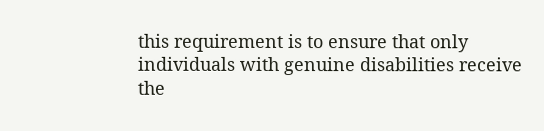this requirement is to ensure that only individuals with genuine disabilities receive the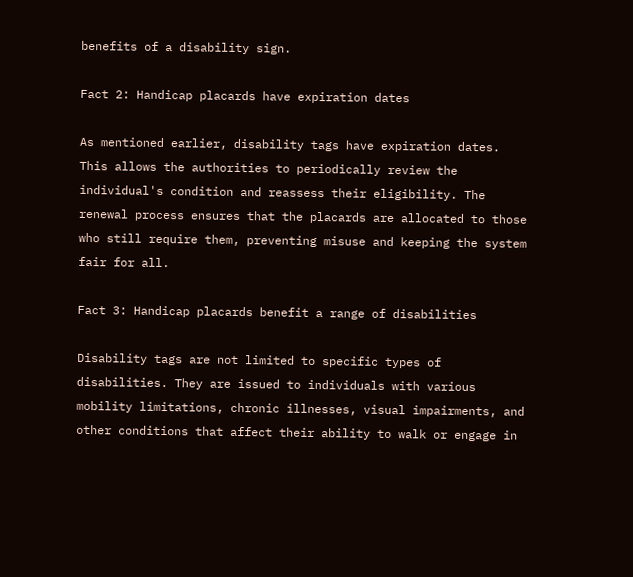benefits of a disability sign.

Fact 2: Handicap placards have expiration dates

As mentioned earlier, disability tags have expiration dates. This allows the authorities to periodically review the individual's condition and reassess their eligibility. The renewal process ensures that the placards are allocated to those who still require them, preventing misuse and keeping the system fair for all.

Fact 3: Handicap placards benefit a range of disabilities

Disability tags are not limited to specific types of disabilities. They are issued to individuals with various mobility limitations, chronic illnesses, visual impairments, and other conditions that affect their ability to walk or engage in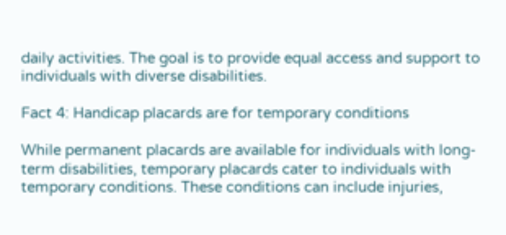daily activities. The goal is to provide equal access and support to individuals with diverse disabilities.

Fact 4: Handicap placards are for temporary conditions

While permanent placards are available for individuals with long-term disabilities, temporary placards cater to individuals with temporary conditions. These conditions can include injuries,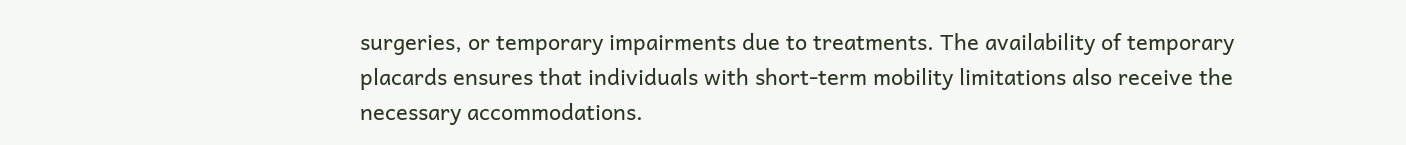surgeries, or temporary impairments due to treatments. The availability of temporary placards ensures that individuals with short-term mobility limitations also receive the necessary accommodations.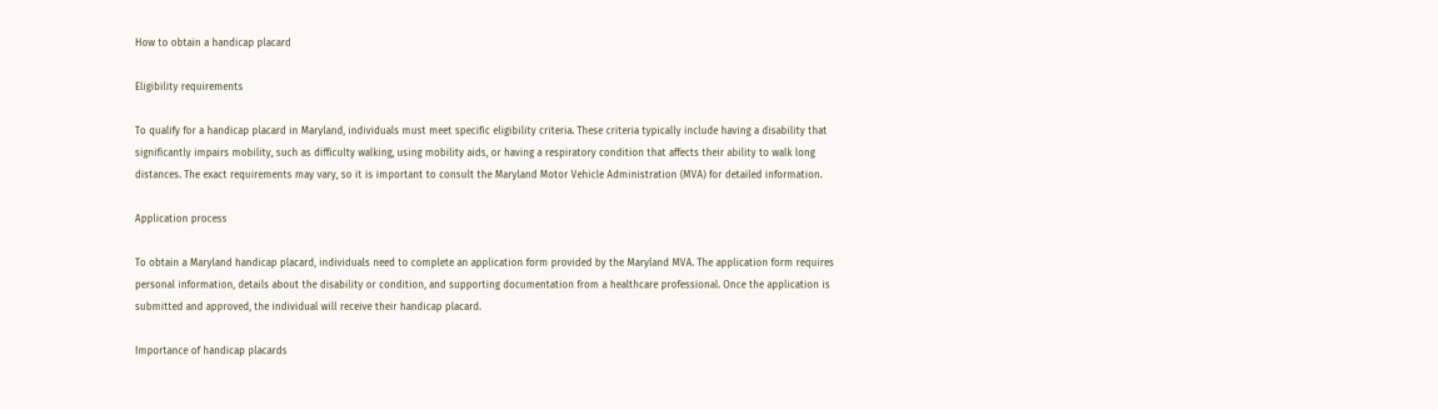How to obtain a handicap placard

Eligibility requirements

To qualify for a handicap placard in Maryland, individuals must meet specific eligibility criteria. These criteria typically include having a disability that significantly impairs mobility, such as difficulty walking, using mobility aids, or having a respiratory condition that affects their ability to walk long distances. The exact requirements may vary, so it is important to consult the Maryland Motor Vehicle Administration (MVA) for detailed information.

Application process

To obtain a Maryland handicap placard, individuals need to complete an application form provided by the Maryland MVA. The application form requires personal information, details about the disability or condition, and supporting documentation from a healthcare professional. Once the application is submitted and approved, the individual will receive their handicap placard.

Importance of handicap placards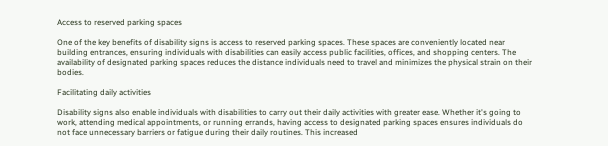Access to reserved parking spaces

One of the key benefits of disability signs is access to reserved parking spaces. These spaces are conveniently located near building entrances, ensuring individuals with disabilities can easily access public facilities, offices, and shopping centers. The availability of designated parking spaces reduces the distance individuals need to travel and minimizes the physical strain on their bodies.

Facilitating daily activities

Disability signs also enable individuals with disabilities to carry out their daily activities with greater ease. Whether it's going to work, attending medical appointments, or running errands, having access to designated parking spaces ensures individuals do not face unnecessary barriers or fatigue during their daily routines. This increased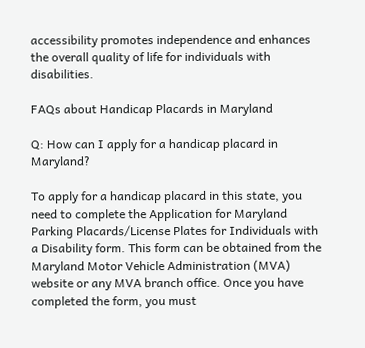accessibility promotes independence and enhances the overall quality of life for individuals with disabilities.

FAQs about Handicap Placards in Maryland

Q: How can I apply for a handicap placard in Maryland?

To apply for a handicap placard in this state, you need to complete the Application for Maryland Parking Placards/License Plates for Individuals with a Disability form. This form can be obtained from the Maryland Motor Vehicle Administration (MVA) website or any MVA branch office. Once you have completed the form, you must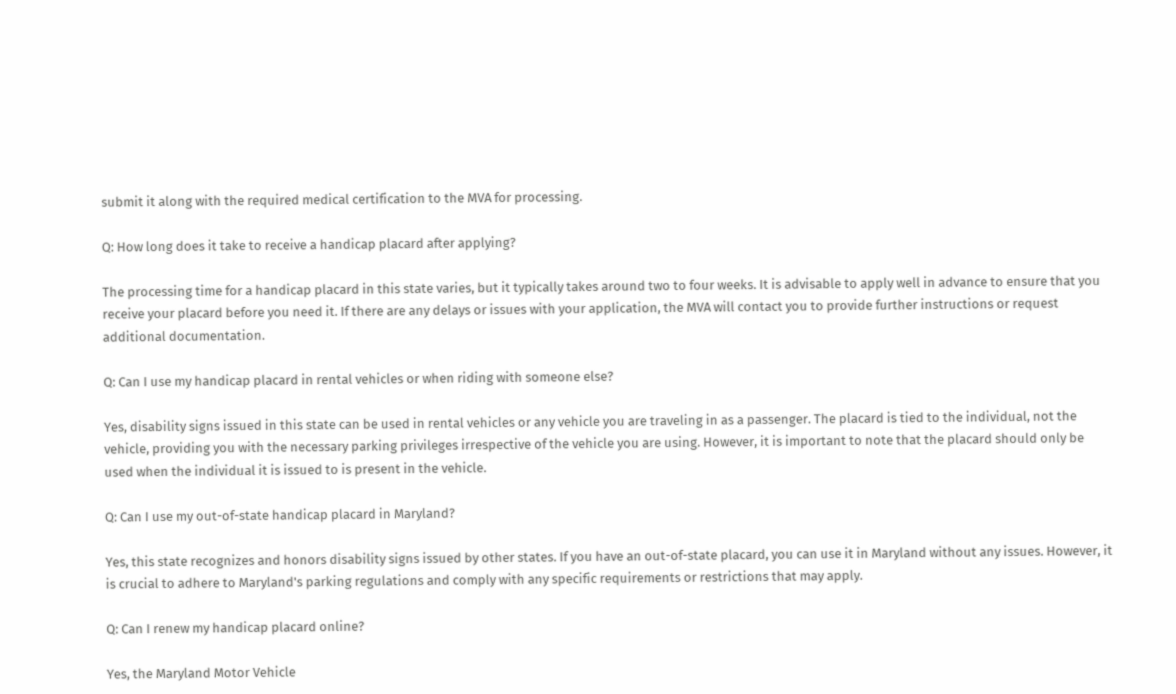submit it along with the required medical certification to the MVA for processing.

Q: How long does it take to receive a handicap placard after applying?

The processing time for a handicap placard in this state varies, but it typically takes around two to four weeks. It is advisable to apply well in advance to ensure that you receive your placard before you need it. If there are any delays or issues with your application, the MVA will contact you to provide further instructions or request additional documentation.

Q: Can I use my handicap placard in rental vehicles or when riding with someone else?

Yes, disability signs issued in this state can be used in rental vehicles or any vehicle you are traveling in as a passenger. The placard is tied to the individual, not the vehicle, providing you with the necessary parking privileges irrespective of the vehicle you are using. However, it is important to note that the placard should only be used when the individual it is issued to is present in the vehicle.

Q: Can I use my out-of-state handicap placard in Maryland?

Yes, this state recognizes and honors disability signs issued by other states. If you have an out-of-state placard, you can use it in Maryland without any issues. However, it is crucial to adhere to Maryland's parking regulations and comply with any specific requirements or restrictions that may apply.

Q: Can I renew my handicap placard online?

Yes, the Maryland Motor Vehicle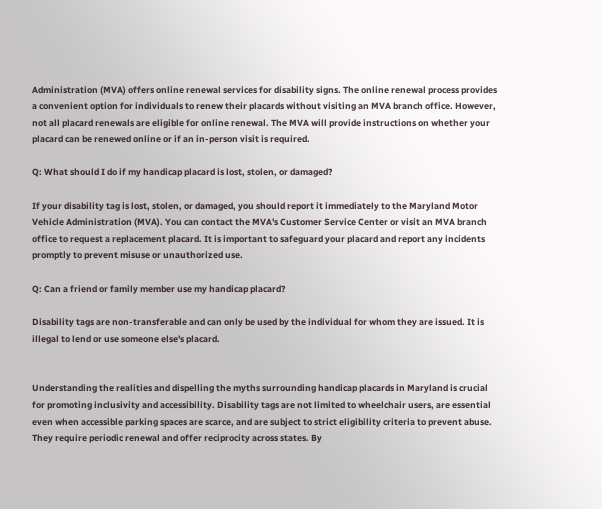Administration (MVA) offers online renewal services for disability signs. The online renewal process provides a convenient option for individuals to renew their placards without visiting an MVA branch office. However, not all placard renewals are eligible for online renewal. The MVA will provide instructions on whether your placard can be renewed online or if an in-person visit is required.

Q: What should I do if my handicap placard is lost, stolen, or damaged?

If your disability tag is lost, stolen, or damaged, you should report it immediately to the Maryland Motor Vehicle Administration (MVA). You can contact the MVA's Customer Service Center or visit an MVA branch office to request a replacement placard. It is important to safeguard your placard and report any incidents promptly to prevent misuse or unauthorized use.

Q: Can a friend or family member use my handicap placard?

Disability tags are non-transferable and can only be used by the individual for whom they are issued. It is illegal to lend or use someone else's placard.


Understanding the realities and dispelling the myths surrounding handicap placards in Maryland is crucial for promoting inclusivity and accessibility. Disability tags are not limited to wheelchair users, are essential even when accessible parking spaces are scarce, and are subject to strict eligibility criteria to prevent abuse. They require periodic renewal and offer reciprocity across states. By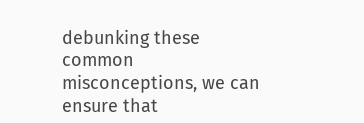debunking these common misconceptions, we can ensure that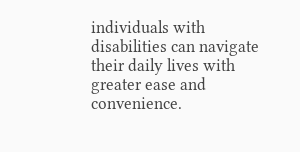individuals with disabilities can navigate their daily lives with greater ease and convenience.